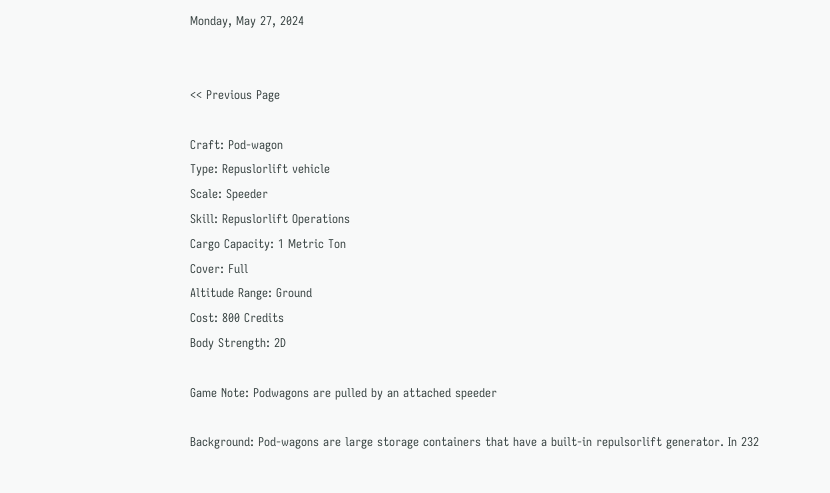Monday, May 27, 2024


<< Previous Page

Craft: Pod-wagon
Type: Repuslorlift vehicle
Scale: Speeder
Skill: Repuslorlift Operations
Cargo Capacity: 1 Metric Ton
Cover: Full
Altitude Range: Ground
Cost: 800 Credits
Body Strength: 2D

Game Note: Podwagons are pulled by an attached speeder

Background: Pod-wagons are large storage containers that have a built-in repulsorlift generator. In 232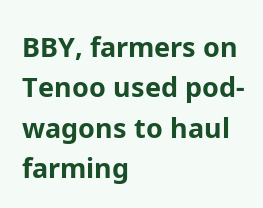BBY, farmers on Tenoo used pod-wagons to haul farming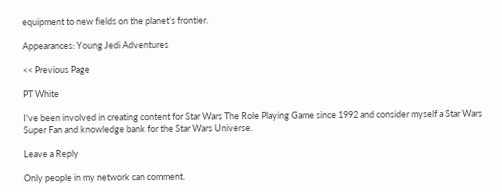equipment to new fields on the planet’s frontier.

Appearances: Young Jedi Adventures

<< Previous Page

PT White

I've been involved in creating content for Star Wars The Role Playing Game since 1992 and consider myself a Star Wars Super Fan and knowledge bank for the Star Wars Universe.

Leave a Reply

Only people in my network can comment.